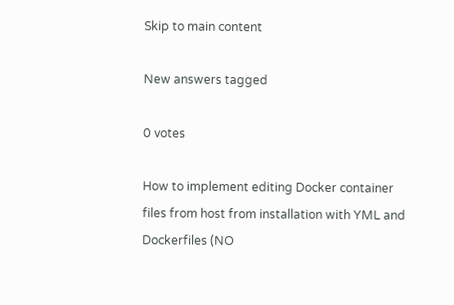Skip to main content

New answers tagged

0 votes

How to implement editing Docker container files from host from installation with YML and Dockerfiles (NO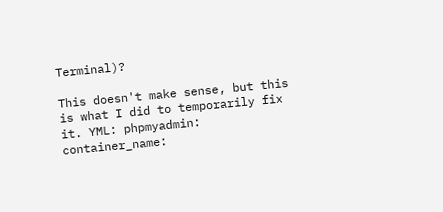Terminal)?

This doesn't make sense, but this is what I did to temporarily fix it. YML: phpmyadmin: container_name: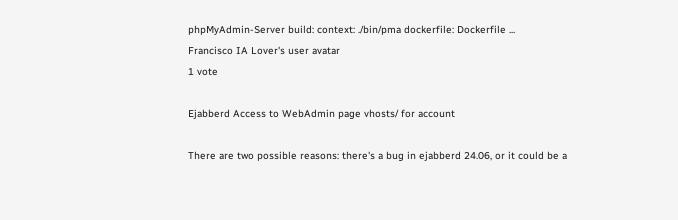phpMyAdmin-Server build: context: ./bin/pma dockerfile: Dockerfile ...
Francisco IA Lover's user avatar
1 vote

Ejabberd Access to WebAdmin page vhosts/ for account

There are two possible reasons: there's a bug in ejabberd 24.06, or it could be a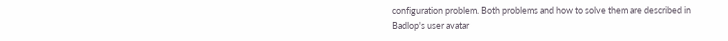configuration problem. Both problems and how to solve them are described in
Badlop's user avatar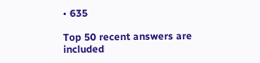• 635

Top 50 recent answers are included